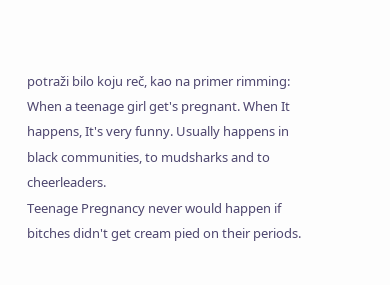potraži bilo koju reč, kao na primer rimming:
When a teenage girl get's pregnant. When It happens, It's very funny. Usually happens in black communities, to mudsharks and to cheerleaders.
Teenage Pregnancy never would happen if bitches didn't get cream pied on their periods.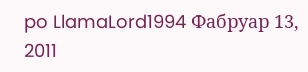po LlamaLord1994 Фабруар 13, 2011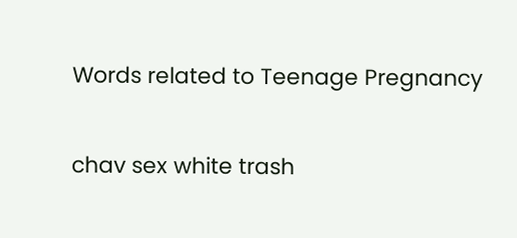Words related to Teenage Pregnancy

chav sex white trash